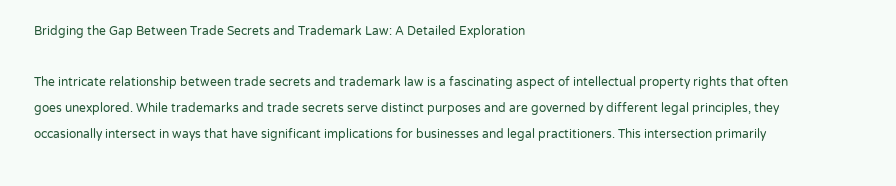Bridging the Gap Between Trade Secrets and Trademark Law: A Detailed Exploration

The intricate relationship between trade secrets and trademark law is a fascinating aspect of intellectual property rights that often goes unexplored. While trademarks and trade secrets serve distinct purposes and are governed by different legal principles, they occasionally intersect in ways that have significant implications for businesses and legal practitioners. This intersection primarily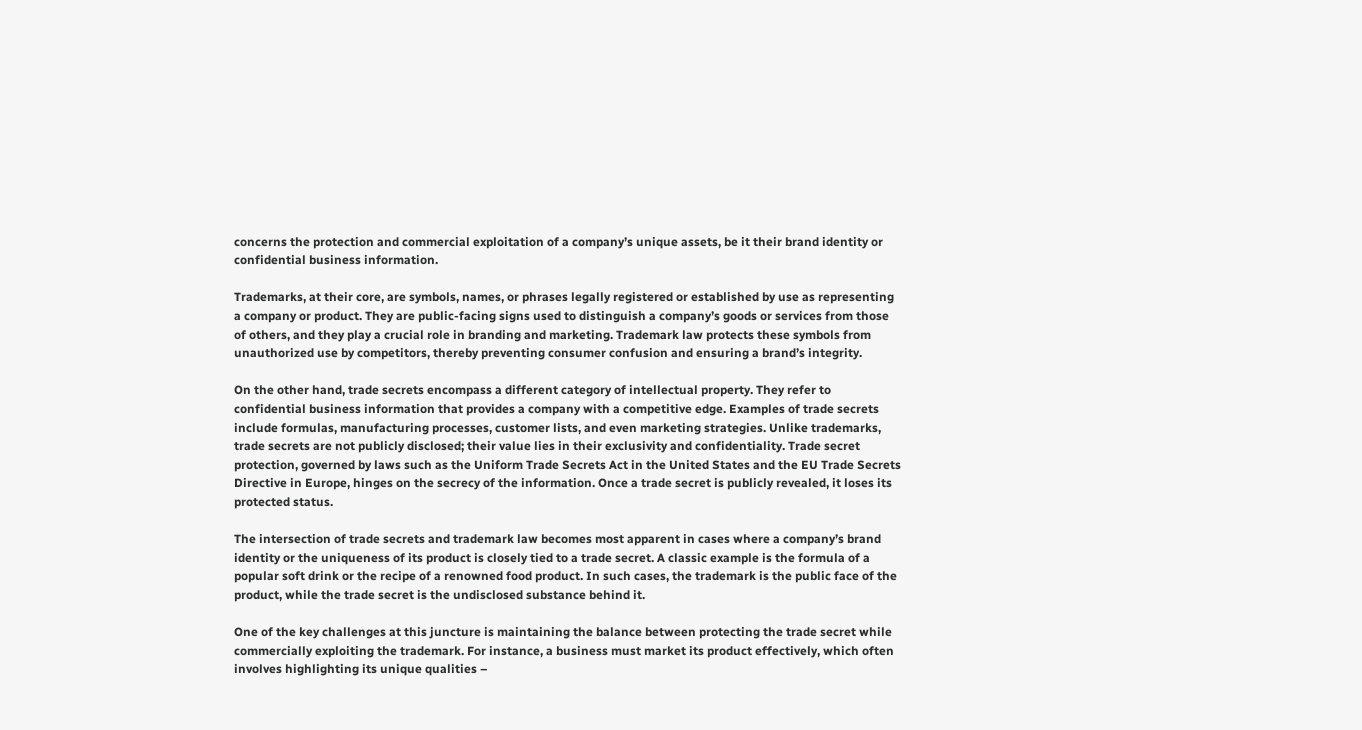concerns the protection and commercial exploitation of a company’s unique assets, be it their brand identity or confidential business information.

Trademarks, at their core, are symbols, names, or phrases legally registered or established by use as representing a company or product. They are public-facing signs used to distinguish a company’s goods or services from those of others, and they play a crucial role in branding and marketing. Trademark law protects these symbols from unauthorized use by competitors, thereby preventing consumer confusion and ensuring a brand’s integrity.

On the other hand, trade secrets encompass a different category of intellectual property. They refer to confidential business information that provides a company with a competitive edge. Examples of trade secrets include formulas, manufacturing processes, customer lists, and even marketing strategies. Unlike trademarks, trade secrets are not publicly disclosed; their value lies in their exclusivity and confidentiality. Trade secret protection, governed by laws such as the Uniform Trade Secrets Act in the United States and the EU Trade Secrets Directive in Europe, hinges on the secrecy of the information. Once a trade secret is publicly revealed, it loses its protected status.

The intersection of trade secrets and trademark law becomes most apparent in cases where a company’s brand identity or the uniqueness of its product is closely tied to a trade secret. A classic example is the formula of a popular soft drink or the recipe of a renowned food product. In such cases, the trademark is the public face of the product, while the trade secret is the undisclosed substance behind it.

One of the key challenges at this juncture is maintaining the balance between protecting the trade secret while commercially exploiting the trademark. For instance, a business must market its product effectively, which often involves highlighting its unique qualities –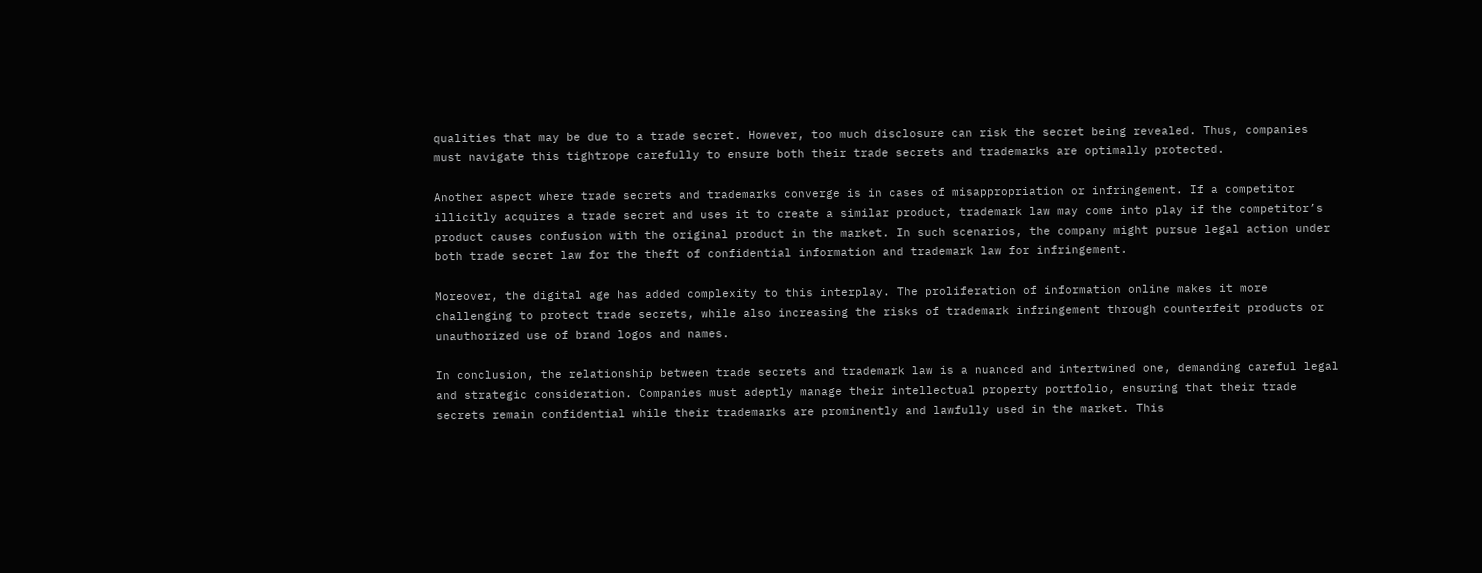qualities that may be due to a trade secret. However, too much disclosure can risk the secret being revealed. Thus, companies must navigate this tightrope carefully to ensure both their trade secrets and trademarks are optimally protected.

Another aspect where trade secrets and trademarks converge is in cases of misappropriation or infringement. If a competitor illicitly acquires a trade secret and uses it to create a similar product, trademark law may come into play if the competitor’s product causes confusion with the original product in the market. In such scenarios, the company might pursue legal action under both trade secret law for the theft of confidential information and trademark law for infringement.

Moreover, the digital age has added complexity to this interplay. The proliferation of information online makes it more challenging to protect trade secrets, while also increasing the risks of trademark infringement through counterfeit products or unauthorized use of brand logos and names.

In conclusion, the relationship between trade secrets and trademark law is a nuanced and intertwined one, demanding careful legal and strategic consideration. Companies must adeptly manage their intellectual property portfolio, ensuring that their trade secrets remain confidential while their trademarks are prominently and lawfully used in the market. This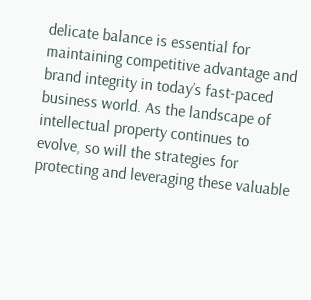delicate balance is essential for maintaining competitive advantage and brand integrity in today’s fast-paced business world. As the landscape of intellectual property continues to evolve, so will the strategies for protecting and leveraging these valuable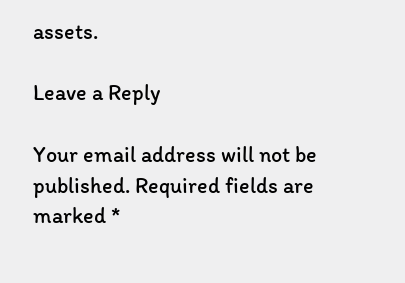assets.

Leave a Reply

Your email address will not be published. Required fields are marked *